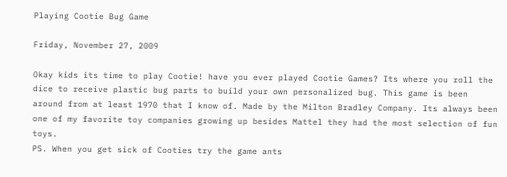Playing Cootie Bug Game

Friday, November 27, 2009

Okay kids its time to play Cootie! have you ever played Cootie Games? Its where you roll the dice to receive plastic bug parts to build your own personalized bug. This game is been around from at least 1970 that I know of. Made by the Milton Bradley Company. Its always been one of my favorite toy companies growing up besides Mattel they had the most selection of fun toys.
PS. When you get sick of Cooties try the game ants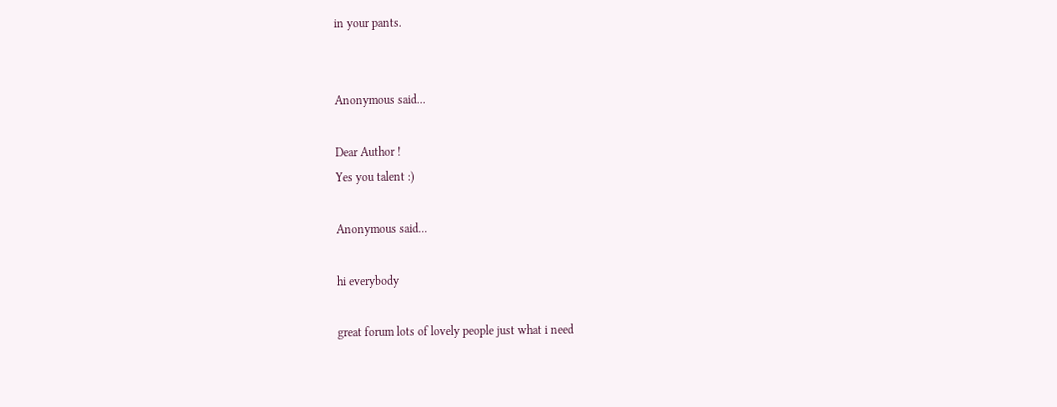in your pants.


Anonymous said...

Dear Author !
Yes you talent :)

Anonymous said...

hi everybody

great forum lots of lovely people just what i need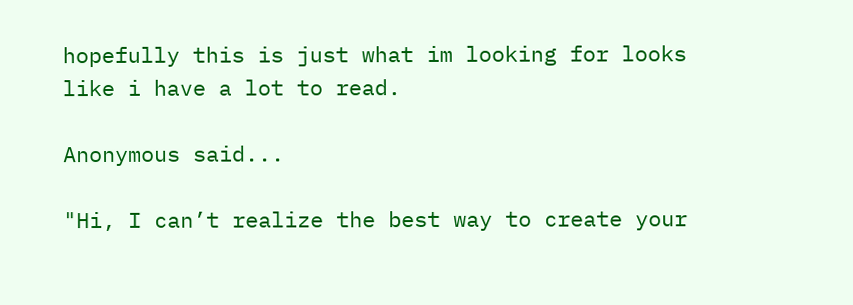hopefully this is just what im looking for looks like i have a lot to read.

Anonymous said...

"Hi, I can’t realize the best way to create your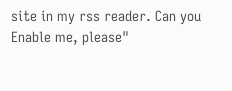site in my rss reader. Can you Enable me, please"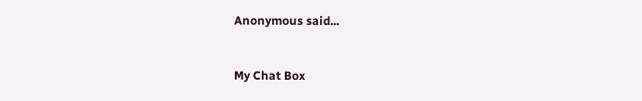Anonymous said...


My Chat Box